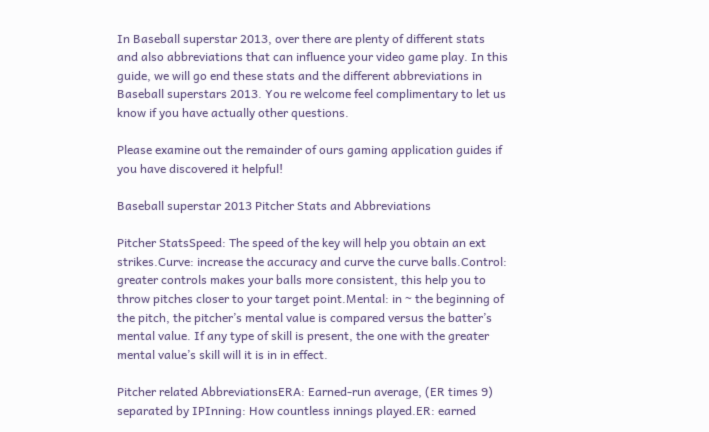In Baseball superstar 2013, over there are plenty of different stats and also abbreviations that can influence your video game play. In this guide, we will go end these stats and the different abbreviations in Baseball superstars 2013. You re welcome feel complimentary to let us know if you have actually other questions.

Please examine out the remainder of ours gaming application guides if you have discovered it helpful!

Baseball superstar 2013 Pitcher Stats and Abbreviations

Pitcher StatsSpeed: The speed of the key will help you obtain an ext strikes.Curve: increase the accuracy and curve the curve balls.Control: greater controls makes your balls more consistent, this help you to throw pitches closer to your target point.Mental: in ~ the beginning of the pitch, the pitcher’s mental value is compared versus the batter’s mental value. If any type of skill is present, the one with the greater mental value’s skill will it is in in effect.

Pitcher related AbbreviationsERA: Earned-run average, (ER times 9) separated by IPInning: How countless innings played.ER: earned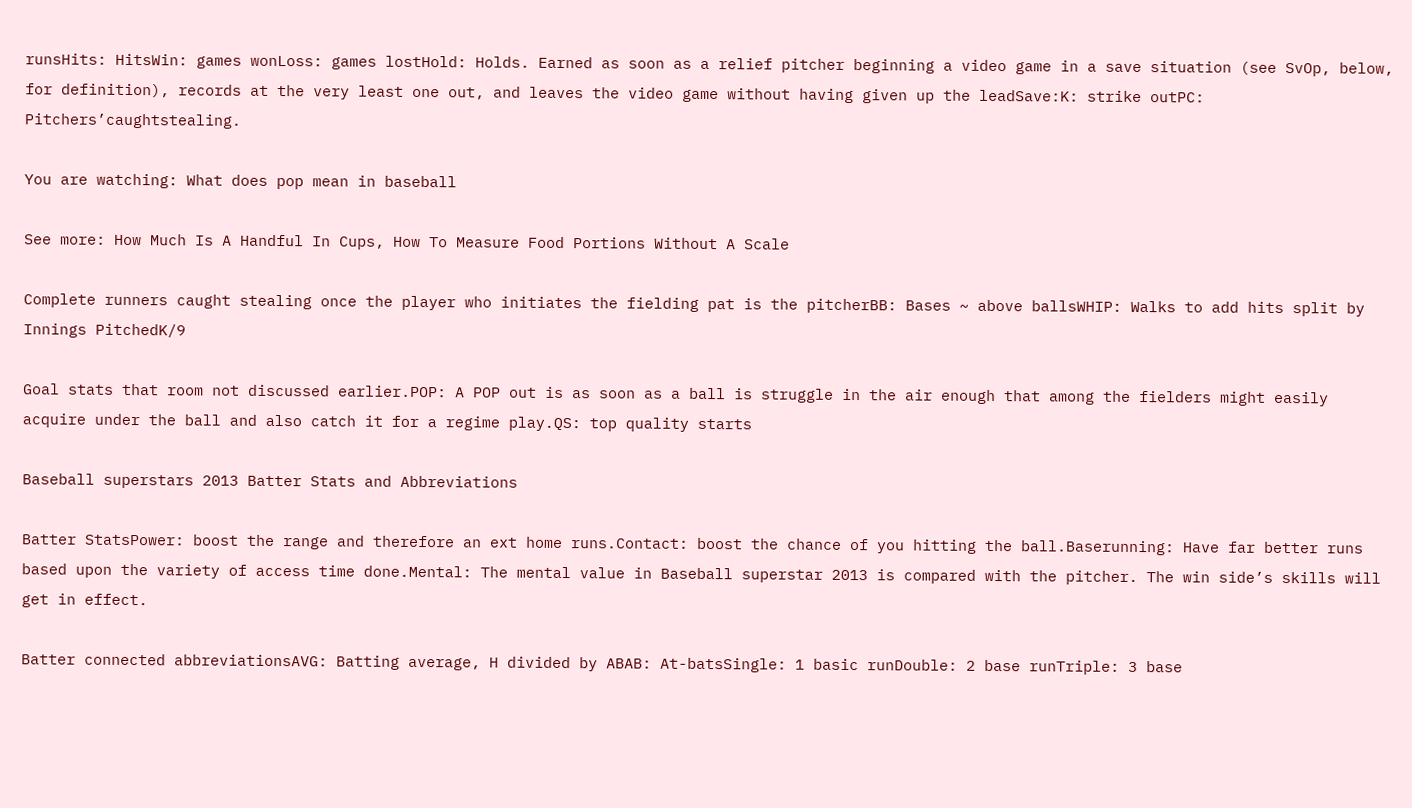runsHits: HitsWin: games wonLoss: games lostHold: Holds. Earned as soon as a relief pitcher beginning a video game in a save situation (see SvOp, below, for definition), records at the very least one out, and leaves the video game without having given up the leadSave:K: strike outPC: Pitchers’caughtstealing.

You are watching: What does pop mean in baseball

See more: How Much Is A Handful In Cups, How To Measure Food Portions Without A Scale

Complete runners caught stealing once the player who initiates the fielding pat is the pitcherBB: Bases ~ above ballsWHIP: Walks to add hits split by Innings PitchedK/9

Goal stats that room not discussed earlier.POP: A POP out is as soon as a ball is struggle in the air enough that among the fielders might easily acquire under the ball and also catch it for a regime play.QS: top quality starts

Baseball superstars 2013 Batter Stats and Abbreviations

Batter StatsPower: boost the range and therefore an ext home runs.Contact: boost the chance of you hitting the ball.Baserunning: Have far better runs based upon the variety of access time done.Mental: The mental value in Baseball superstar 2013 is compared with the pitcher. The win side’s skills will get in effect.

Batter connected abbreviationsAVG: Batting average, H divided by ABAB: At-batsSingle: 1 basic runDouble: 2 base runTriple: 3 base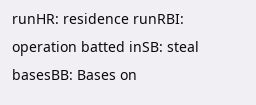runHR: residence runRBI: operation batted inSB: steal basesBB: Bases on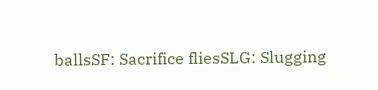ballsSF: Sacrifice fliesSLG: Slugging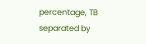percentage, TB separated by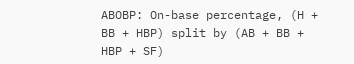ABOBP: On-base percentage, (H + BB + HBP) split by (AB + BB + HBP + SF)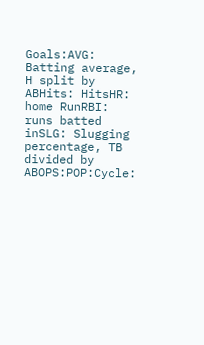Goals:AVG: Batting average, H split by ABHits: HitsHR: home RunRBI: runs batted inSLG: Slugging percentage, TB divided by ABOPS:POP:Cycle: